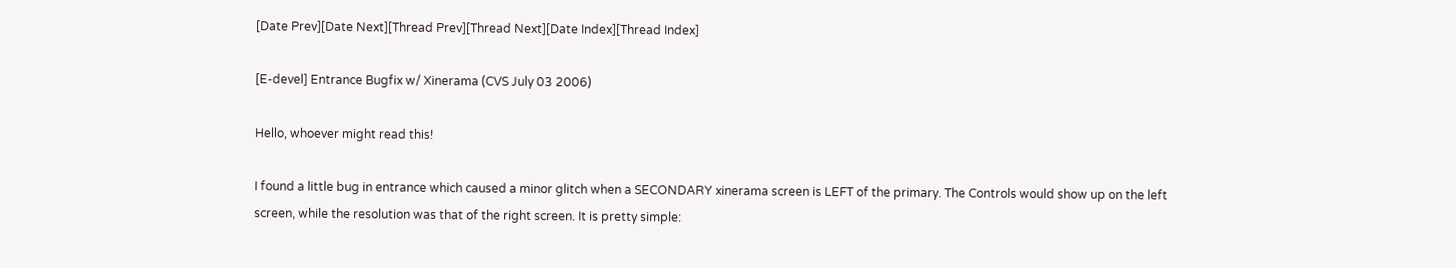[Date Prev][Date Next][Thread Prev][Thread Next][Date Index][Thread Index]

[E-devel] Entrance Bugfix w/ Xinerama (CVS July 03 2006)

Hello, whoever might read this!

I found a little bug in entrance which caused a minor glitch when a SECONDARY xinerama screen is LEFT of the primary. The Controls would show up on the left screen, while the resolution was that of the right screen. It is pretty simple: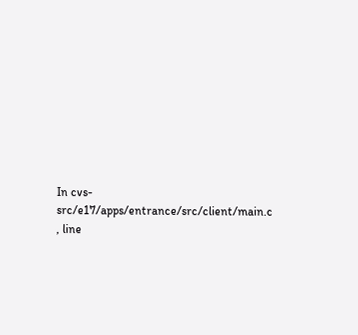In cvs-src/e17/apps/entrance/src/client/main.c , line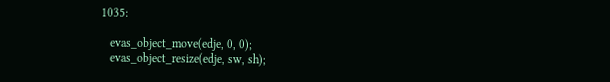1035:

   evas_object_move(edje, 0, 0);
   evas_object_resize(edje, sw, sh);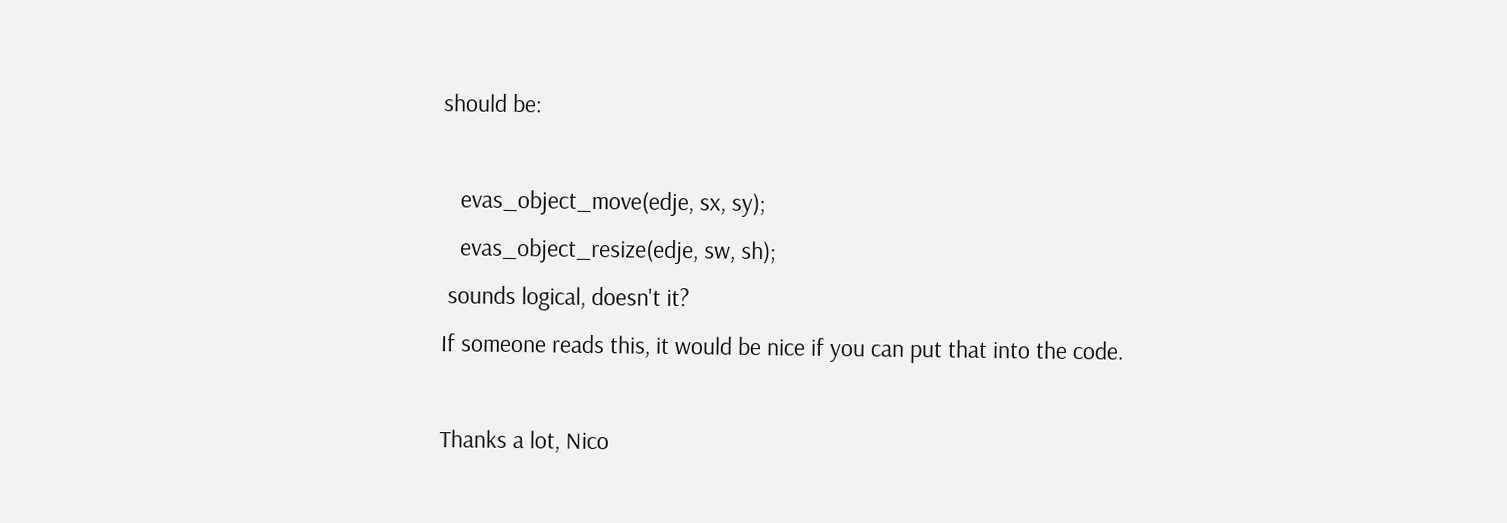should be:

   evas_object_move(edje, sx, sy);
   evas_object_resize(edje, sw, sh);
 sounds logical, doesn't it?
If someone reads this, it would be nice if you can put that into the code.

Thanks a lot, Nico